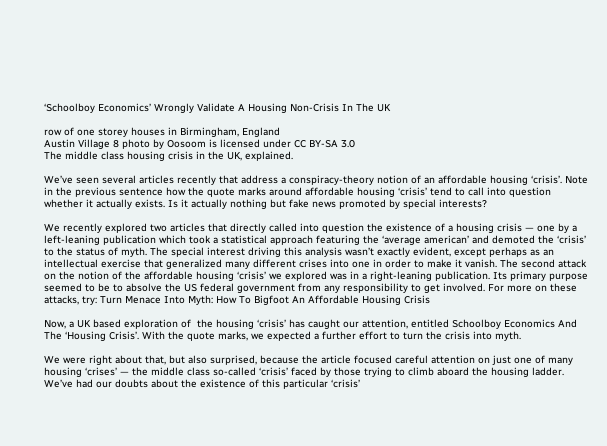‘Schoolboy Economics’ Wrongly Validate A Housing Non-Crisis In The UK

row of one storey houses in Birmingham, England
Austin Village 8 photo by Oosoom is licensed under CC BY-SA 3.0
The middle class housing crisis in the UK, explained.

We’ve seen several articles recently that address a conspiracy-theory notion of an affordable housing ‘crisis’. Note in the previous sentence how the quote marks around affordable housing ‘crisis’ tend to call into question whether it actually exists. Is it actually nothing but fake news promoted by special interests?

We recently explored two articles that directly called into question the existence of a housing crisis — one by a left-leaning publication which took a statistical approach featuring the ‘average american’ and demoted the ‘crisis’ to the status of myth. The special interest driving this analysis wasn’t exactly evident, except perhaps as an intellectual exercise that generalized many different crises into one in order to make it vanish. The second attack on the notion of the affordable housing ‘crisis’ we explored was in a right-leaning publication. Its primary purpose seemed to be to absolve the US federal government from any responsibility to get involved. For more on these attacks, try: Turn Menace Into Myth: How To Bigfoot An Affordable Housing Crisis

Now, a UK based exploration of  the housing ‘crisis’ has caught our attention, entitled Schoolboy Economics And The ‘Housing Crisis’. With the quote marks, we expected a further effort to turn the crisis into myth.

We were right about that, but also surprised, because the article focused careful attention on just one of many housing ‘crises’ — the middle class so-called ‘crisis’ faced by those trying to climb aboard the housing ladder.  We’ve had our doubts about the existence of this particular ‘crisis’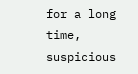for a long time, suspicious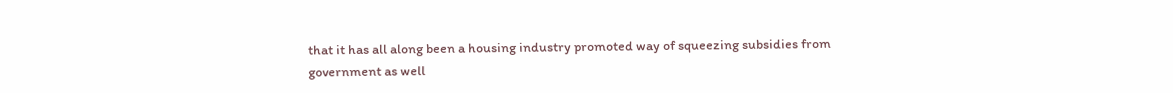that it has all along been a housing industry promoted way of squeezing subsidies from government as well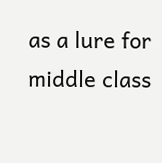as a lure for middle class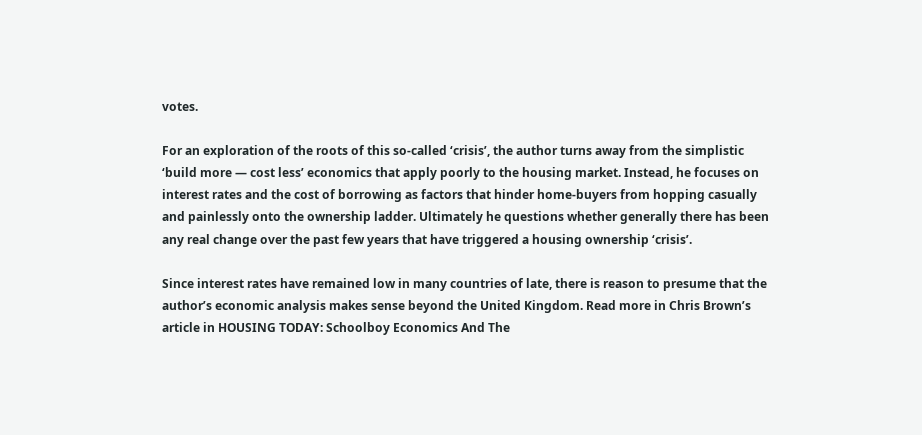votes.

For an exploration of the roots of this so-called ‘crisis’, the author turns away from the simplistic ‘build more — cost less’ economics that apply poorly to the housing market. Instead, he focuses on interest rates and the cost of borrowing as factors that hinder home-buyers from hopping casually and painlessly onto the ownership ladder. Ultimately he questions whether generally there has been any real change over the past few years that have triggered a housing ownership ‘crisis’.

Since interest rates have remained low in many countries of late, there is reason to presume that the author’s economic analysis makes sense beyond the United Kingdom. Read more in Chris Brown’s article in HOUSING TODAY: Schoolboy Economics And The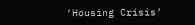‘Housing Crisis’